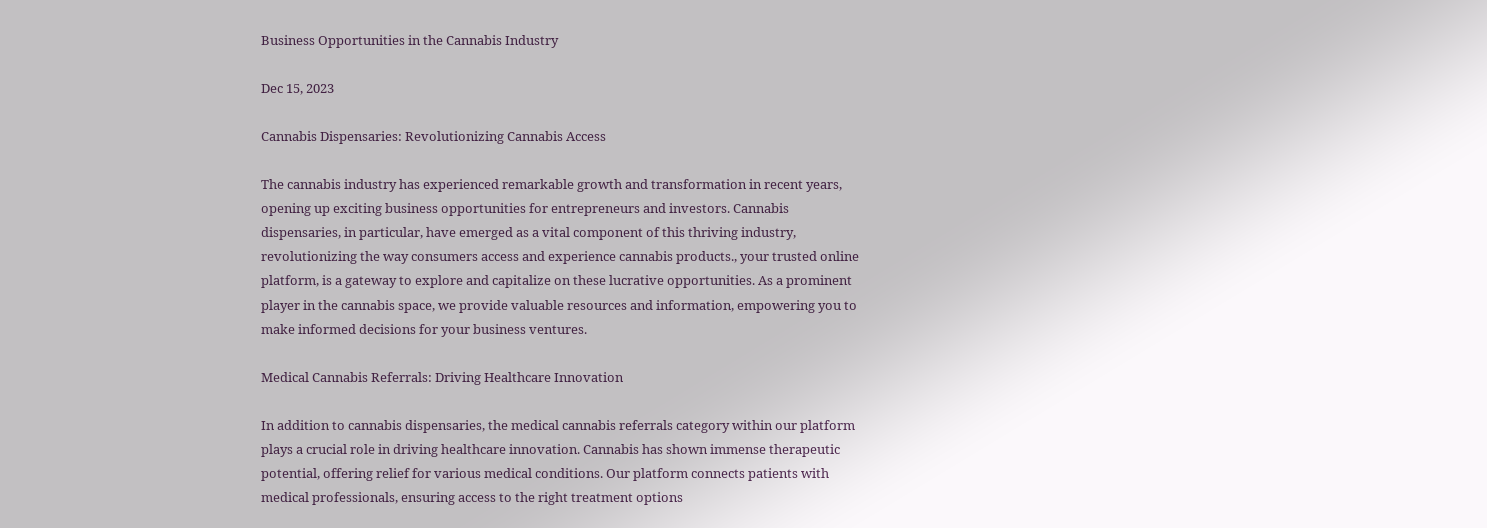Business Opportunities in the Cannabis Industry

Dec 15, 2023

Cannabis Dispensaries: Revolutionizing Cannabis Access

The cannabis industry has experienced remarkable growth and transformation in recent years, opening up exciting business opportunities for entrepreneurs and investors. Cannabis dispensaries, in particular, have emerged as a vital component of this thriving industry, revolutionizing the way consumers access and experience cannabis products., your trusted online platform, is a gateway to explore and capitalize on these lucrative opportunities. As a prominent player in the cannabis space, we provide valuable resources and information, empowering you to make informed decisions for your business ventures.

Medical Cannabis Referrals: Driving Healthcare Innovation

In addition to cannabis dispensaries, the medical cannabis referrals category within our platform plays a crucial role in driving healthcare innovation. Cannabis has shown immense therapeutic potential, offering relief for various medical conditions. Our platform connects patients with medical professionals, ensuring access to the right treatment options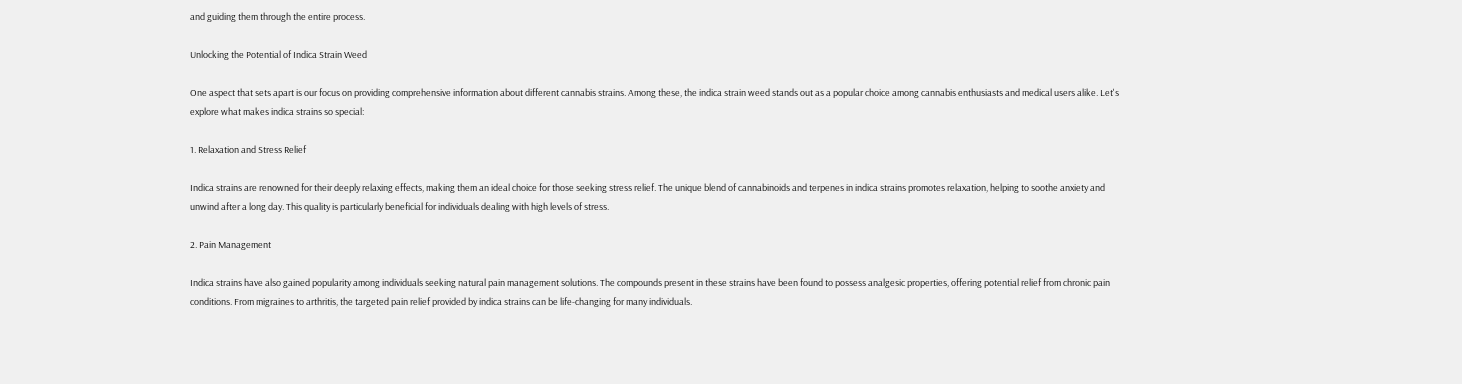and guiding them through the entire process.

Unlocking the Potential of Indica Strain Weed

One aspect that sets apart is our focus on providing comprehensive information about different cannabis strains. Among these, the indica strain weed stands out as a popular choice among cannabis enthusiasts and medical users alike. Let's explore what makes indica strains so special:

1. Relaxation and Stress Relief

Indica strains are renowned for their deeply relaxing effects, making them an ideal choice for those seeking stress relief. The unique blend of cannabinoids and terpenes in indica strains promotes relaxation, helping to soothe anxiety and unwind after a long day. This quality is particularly beneficial for individuals dealing with high levels of stress.

2. Pain Management

Indica strains have also gained popularity among individuals seeking natural pain management solutions. The compounds present in these strains have been found to possess analgesic properties, offering potential relief from chronic pain conditions. From migraines to arthritis, the targeted pain relief provided by indica strains can be life-changing for many individuals.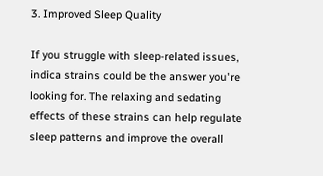3. Improved Sleep Quality

If you struggle with sleep-related issues, indica strains could be the answer you're looking for. The relaxing and sedating effects of these strains can help regulate sleep patterns and improve the overall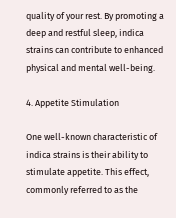quality of your rest. By promoting a deep and restful sleep, indica strains can contribute to enhanced physical and mental well-being.

4. Appetite Stimulation

One well-known characteristic of indica strains is their ability to stimulate appetite. This effect, commonly referred to as the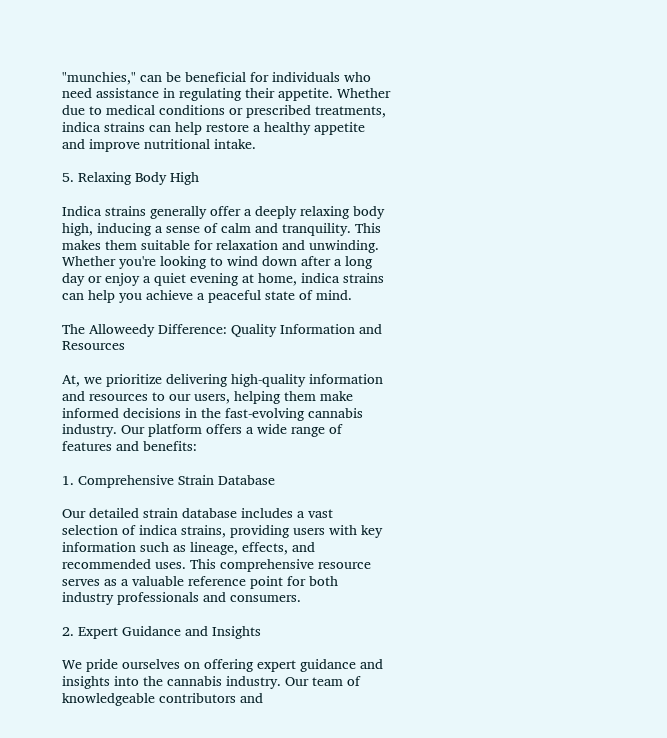"munchies," can be beneficial for individuals who need assistance in regulating their appetite. Whether due to medical conditions or prescribed treatments, indica strains can help restore a healthy appetite and improve nutritional intake.

5. Relaxing Body High

Indica strains generally offer a deeply relaxing body high, inducing a sense of calm and tranquility. This makes them suitable for relaxation and unwinding. Whether you're looking to wind down after a long day or enjoy a quiet evening at home, indica strains can help you achieve a peaceful state of mind.

The Alloweedy Difference: Quality Information and Resources

At, we prioritize delivering high-quality information and resources to our users, helping them make informed decisions in the fast-evolving cannabis industry. Our platform offers a wide range of features and benefits:

1. Comprehensive Strain Database

Our detailed strain database includes a vast selection of indica strains, providing users with key information such as lineage, effects, and recommended uses. This comprehensive resource serves as a valuable reference point for both industry professionals and consumers.

2. Expert Guidance and Insights

We pride ourselves on offering expert guidance and insights into the cannabis industry. Our team of knowledgeable contributors and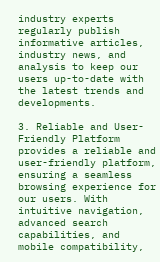industry experts regularly publish informative articles, industry news, and analysis to keep our users up-to-date with the latest trends and developments.

3. Reliable and User-Friendly Platform provides a reliable and user-friendly platform, ensuring a seamless browsing experience for our users. With intuitive navigation, advanced search capabilities, and mobile compatibility,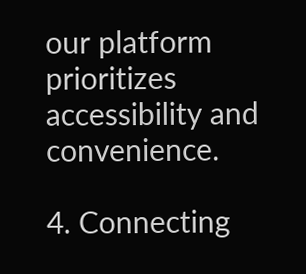our platform prioritizes accessibility and convenience.

4. Connecting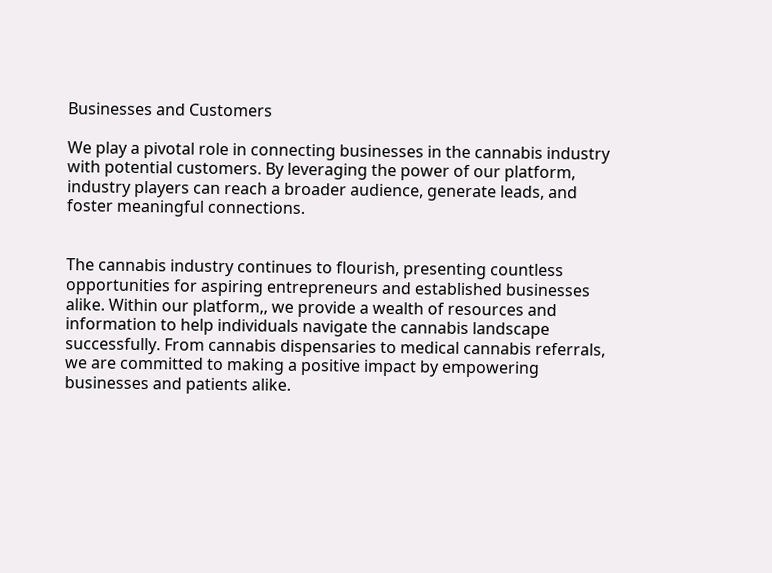Businesses and Customers

We play a pivotal role in connecting businesses in the cannabis industry with potential customers. By leveraging the power of our platform, industry players can reach a broader audience, generate leads, and foster meaningful connections.


The cannabis industry continues to flourish, presenting countless opportunities for aspiring entrepreneurs and established businesses alike. Within our platform,, we provide a wealth of resources and information to help individuals navigate the cannabis landscape successfully. From cannabis dispensaries to medical cannabis referrals, we are committed to making a positive impact by empowering businesses and patients alike.